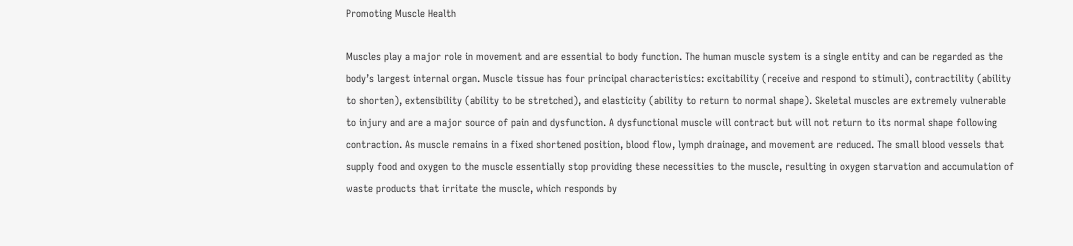Promoting Muscle Health

Muscles play a major role in movement and are essential to body function. The human muscle system is a single entity and can be regarded as the body’s largest internal organ. Muscle tissue has four principal characteristics: excitability (receive and respond to stimuli), contractility (ability to shorten), extensibility (ability to be stretched), and elasticity (ability to return to normal shape). Skeletal muscles are extremely vulnerable to injury and are a major source of pain and dysfunction. A dysfunctional muscle will contract but will not return to its normal shape following contraction. As muscle remains in a fixed shortened position, blood flow, lymph drainage, and movement are reduced. The small blood vessels that supply food and oxygen to the muscle essentially stop providing these necessities to the muscle, resulting in oxygen starvation and accumulation of waste products that irritate the muscle, which responds by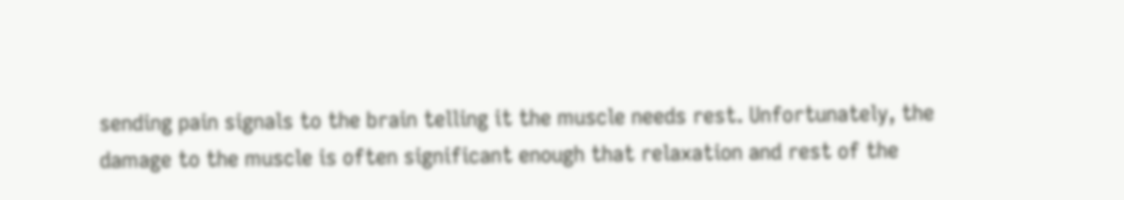sending pain signals to the brain telling it the muscle needs rest. Unfortunately, the damage to the muscle is often significant enough that relaxation and rest of the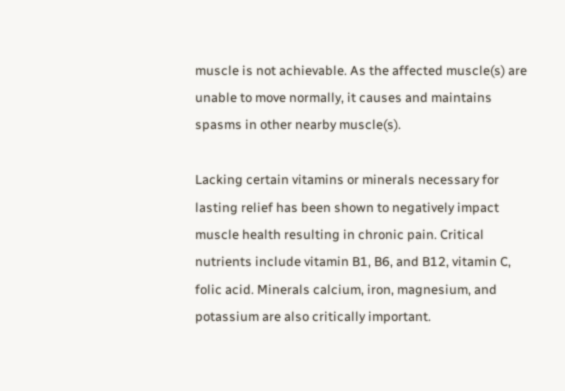muscle is not achievable. As the affected muscle(s) are unable to move normally, it causes and maintains spasms in other nearby muscle(s).

Lacking certain vitamins or minerals necessary for lasting relief has been shown to negatively impact muscle health resulting in chronic pain. Critical nutrients include vitamin B1, B6, and B12, vitamin C, folic acid. Minerals calcium, iron, magnesium, and potassium are also critically important.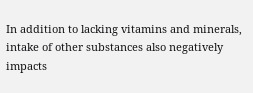In addition to lacking vitamins and minerals, intake of other substances also negatively impacts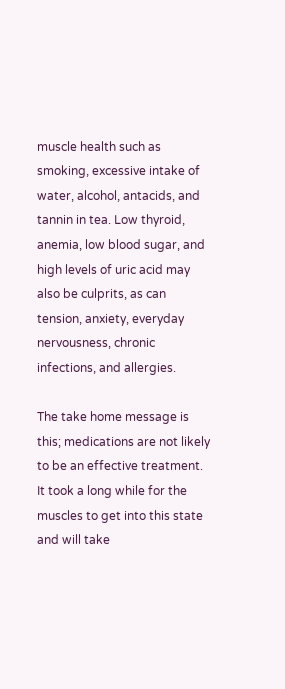muscle health such as smoking, excessive intake of water, alcohol, antacids, and tannin in tea. Low thyroid, anemia, low blood sugar, and high levels of uric acid may also be culprits, as can tension, anxiety, everyday nervousness, chronic infections, and allergies.

The take home message is this; medications are not likely to be an effective treatment. It took a long while for the muscles to get into this state and will take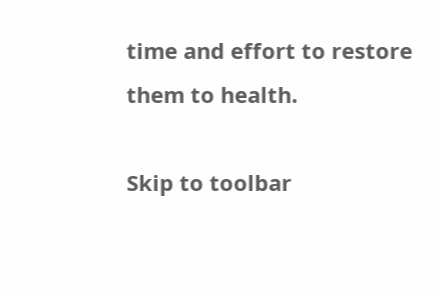time and effort to restore them to health.

Skip to toolbar